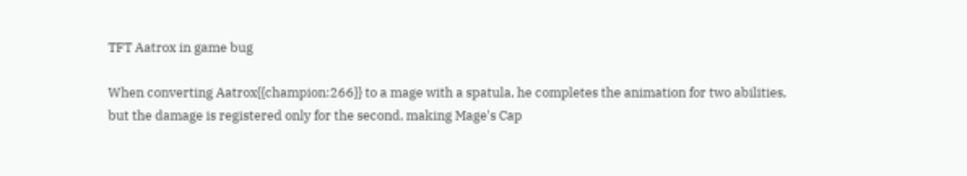TFT Aatrox in game bug

When converting Aatrox{{champion:266}} to a mage with a spatula, he completes the animation for two abilities, but the damage is registered only for the second, making Mage's Cap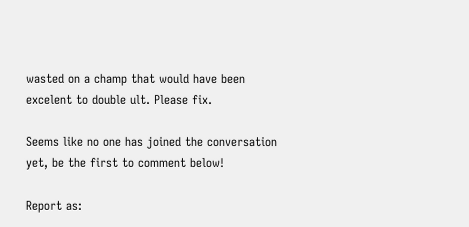wasted on a champ that would have been excelent to double ult. Please fix.

Seems like no one has joined the conversation yet, be the first to comment below!

Report as: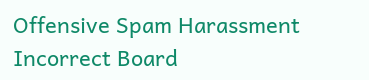Offensive Spam Harassment Incorrect Board